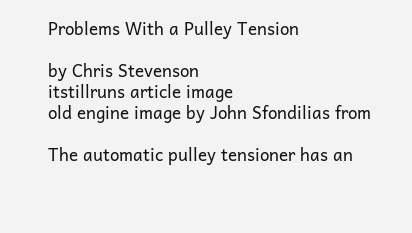Problems With a Pulley Tension

by Chris Stevenson
itstillruns article image
old engine image by John Sfondilias from

The automatic pulley tensioner has an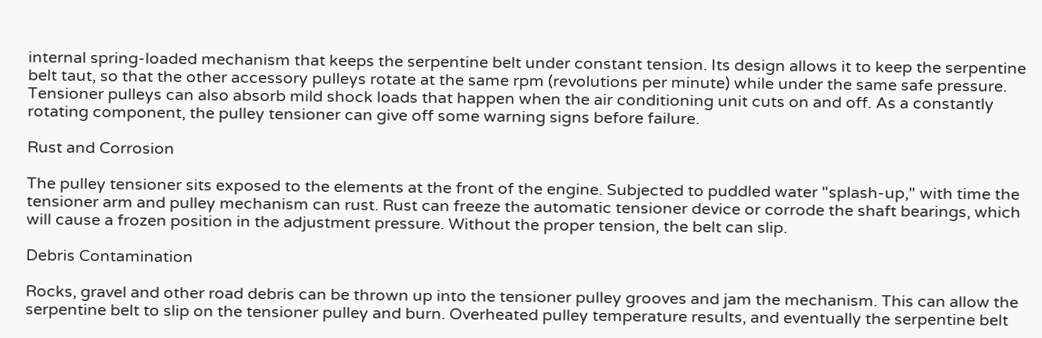internal spring-loaded mechanism that keeps the serpentine belt under constant tension. Its design allows it to keep the serpentine belt taut, so that the other accessory pulleys rotate at the same rpm (revolutions per minute) while under the same safe pressure. Tensioner pulleys can also absorb mild shock loads that happen when the air conditioning unit cuts on and off. As a constantly rotating component, the pulley tensioner can give off some warning signs before failure.

Rust and Corrosion

The pulley tensioner sits exposed to the elements at the front of the engine. Subjected to puddled water "splash-up," with time the tensioner arm and pulley mechanism can rust. Rust can freeze the automatic tensioner device or corrode the shaft bearings, which will cause a frozen position in the adjustment pressure. Without the proper tension, the belt can slip.

Debris Contamination

Rocks, gravel and other road debris can be thrown up into the tensioner pulley grooves and jam the mechanism. This can allow the serpentine belt to slip on the tensioner pulley and burn. Overheated pulley temperature results, and eventually the serpentine belt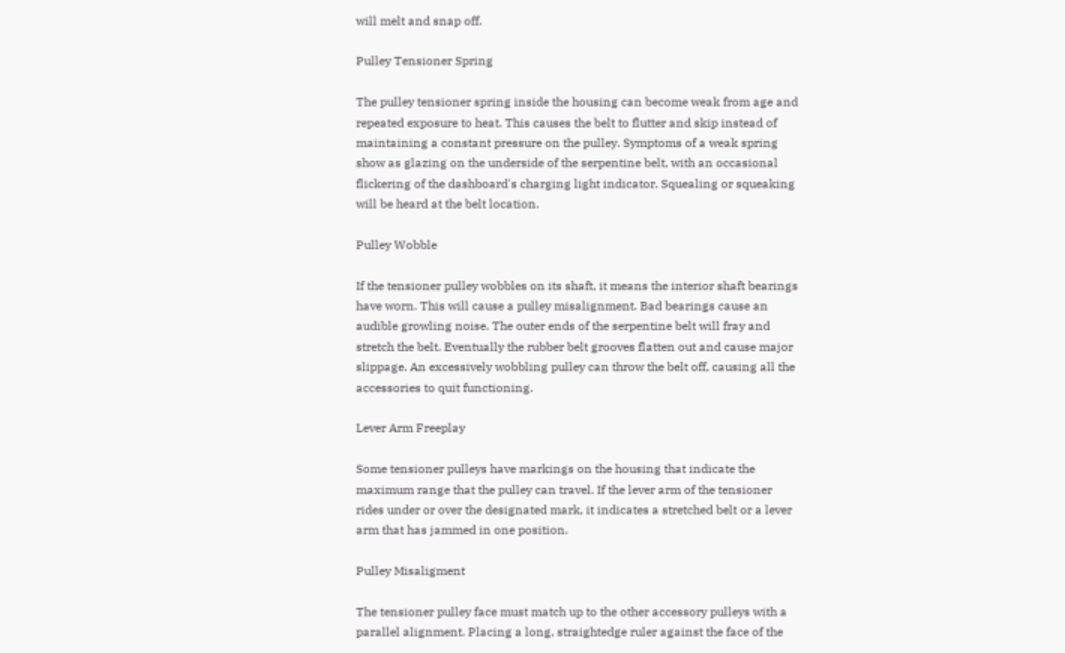will melt and snap off.

Pulley Tensioner Spring

The pulley tensioner spring inside the housing can become weak from age and repeated exposure to heat. This causes the belt to flutter and skip instead of maintaining a constant pressure on the pulley. Symptoms of a weak spring show as glazing on the underside of the serpentine belt, with an occasional flickering of the dashboard's charging light indicator. Squealing or squeaking will be heard at the belt location.

Pulley Wobble

If the tensioner pulley wobbles on its shaft, it means the interior shaft bearings have worn. This will cause a pulley misalignment. Bad bearings cause an audible growling noise. The outer ends of the serpentine belt will fray and stretch the belt. Eventually the rubber belt grooves flatten out and cause major slippage. An excessively wobbling pulley can throw the belt off, causing all the accessories to quit functioning.

Lever Arm Freeplay

Some tensioner pulleys have markings on the housing that indicate the maximum range that the pulley can travel. If the lever arm of the tensioner rides under or over the designated mark, it indicates a stretched belt or a lever arm that has jammed in one position.

Pulley Misaligment

The tensioner pulley face must match up to the other accessory pulleys with a parallel alignment. Placing a long, straightedge ruler against the face of the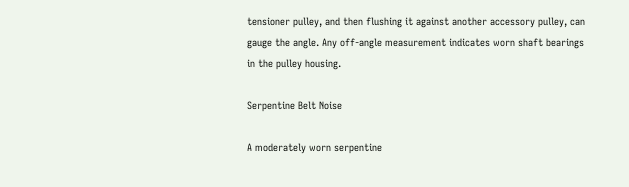tensioner pulley, and then flushing it against another accessory pulley, can gauge the angle. Any off-angle measurement indicates worn shaft bearings in the pulley housing.

Serpentine Belt Noise

A moderately worn serpentine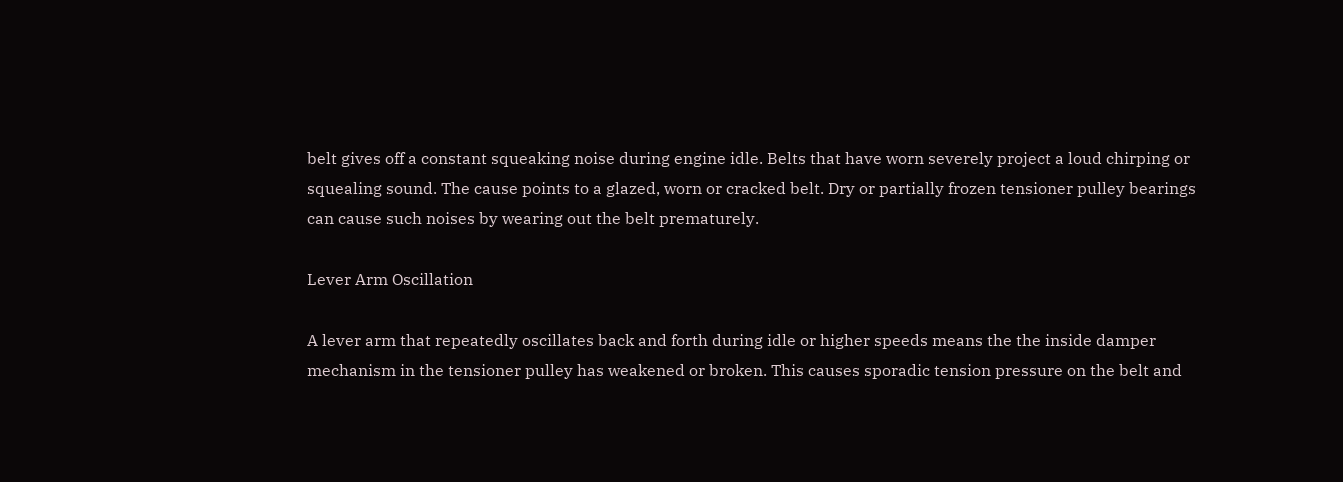belt gives off a constant squeaking noise during engine idle. Belts that have worn severely project a loud chirping or squealing sound. The cause points to a glazed, worn or cracked belt. Dry or partially frozen tensioner pulley bearings can cause such noises by wearing out the belt prematurely.

Lever Arm Oscillation

A lever arm that repeatedly oscillates back and forth during idle or higher speeds means the the inside damper mechanism in the tensioner pulley has weakened or broken. This causes sporadic tension pressure on the belt and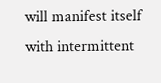will manifest itself with intermittent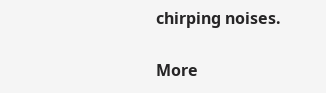chirping noises.

More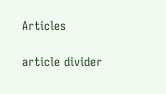Articles

article divider